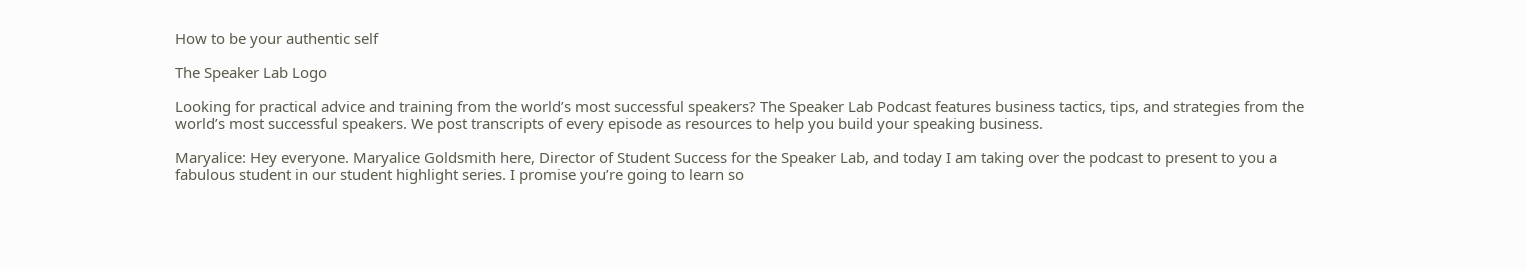How to be your authentic self

The Speaker Lab Logo

Looking for practical advice and training from the world’s most successful speakers? The Speaker Lab Podcast features business tactics, tips, and strategies from the world’s most successful speakers. We post transcripts of every episode as resources to help you build your speaking business.

Maryalice: Hey everyone. Maryalice Goldsmith here, Director of Student Success for the Speaker Lab, and today I am taking over the podcast to present to you a fabulous student in our student highlight series. I promise you’re going to learn so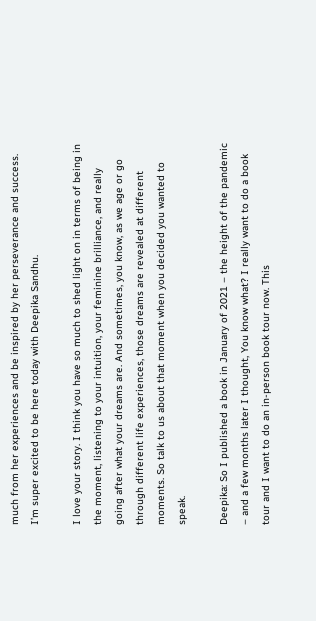much from her experiences and be inspired by her perseverance and success. I’m super excited to be here today with Deepika Sandhu.

I love your story. I think you have so much to shed light on in terms of being in the moment, listening to your intuition, your feminine brilliance, and really going after what your dreams are. And sometimes, you know, as we age or go through different life experiences, those dreams are revealed at different moments. So talk to us about that moment when you decided you wanted to speak.

Deepika: So I published a book in January of 2021 – the height of the pandemic – and a few months later I thought, You know what? I really want to do a book tour and I want to do an in-person book tour now. This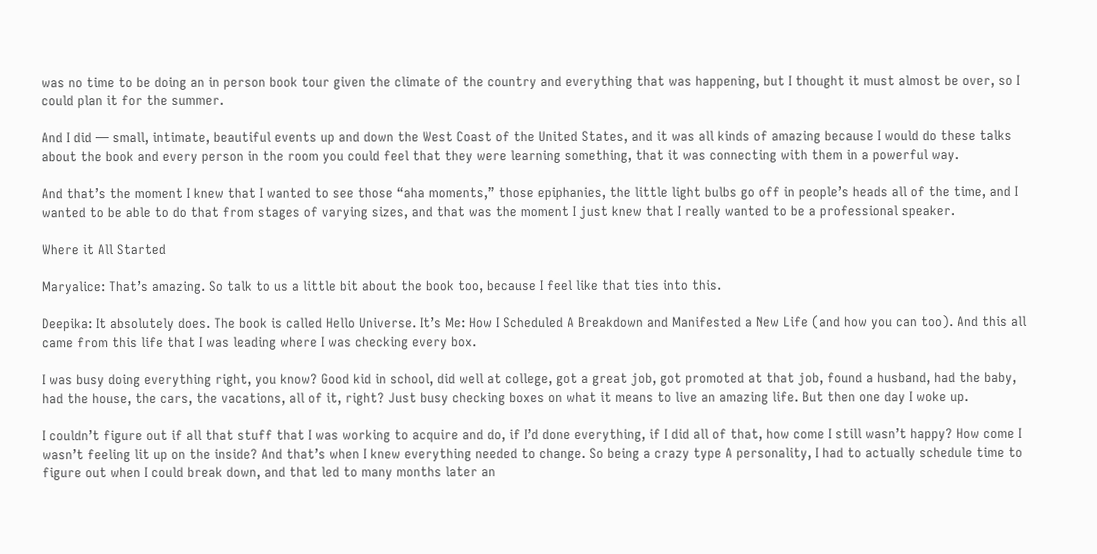was no time to be doing an in person book tour given the climate of the country and everything that was happening, but I thought it must almost be over, so I could plan it for the summer.

And I did — small, intimate, beautiful events up and down the West Coast of the United States, and it was all kinds of amazing because I would do these talks about the book and every person in the room you could feel that they were learning something, that it was connecting with them in a powerful way.

And that’s the moment I knew that I wanted to see those “aha moments,” those epiphanies, the little light bulbs go off in people’s heads all of the time, and I wanted to be able to do that from stages of varying sizes, and that was the moment I just knew that I really wanted to be a professional speaker.

Where it All Started

Maryalice: That’s amazing. So talk to us a little bit about the book too, because I feel like that ties into this.

Deepika: It absolutely does. The book is called Hello Universe. It’s Me: How I Scheduled A Breakdown and Manifested a New Life (and how you can too). And this all came from this life that I was leading where I was checking every box.

I was busy doing everything right, you know? Good kid in school, did well at college, got a great job, got promoted at that job, found a husband, had the baby, had the house, the cars, the vacations, all of it, right? Just busy checking boxes on what it means to live an amazing life. But then one day I woke up.

I couldn’t figure out if all that stuff that I was working to acquire and do, if I’d done everything, if I did all of that, how come I still wasn’t happy? How come I wasn’t feeling lit up on the inside? And that’s when I knew everything needed to change. So being a crazy type A personality, I had to actually schedule time to figure out when I could break down, and that led to many months later an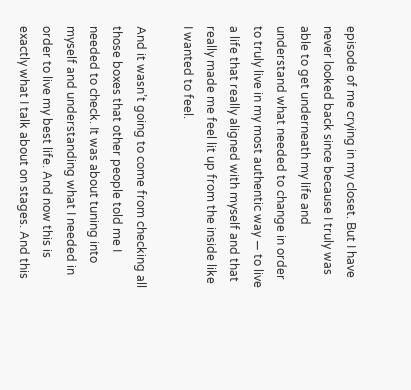episode of me crying in my closet. But I have never looked back since because I truly was able to get underneath my life and understand what needed to change in order to truly live in my most authentic way — to live a life that really aligned with myself and that really made me feel lit up from the inside like I wanted to feel.

And it wasn’t going to come from checking all those boxes that other people told me I needed to check. It was about tuning into myself and understanding what I needed in order to live my best life. And now this is exactly what I talk about on stages. And this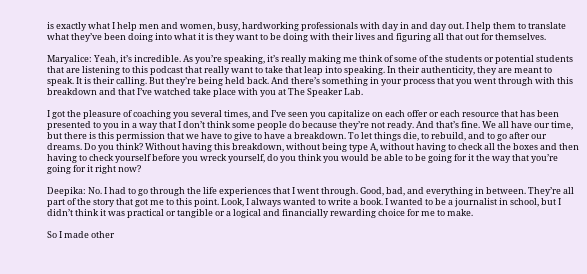is exactly what I help men and women, busy, hardworking professionals with day in and day out. I help them to translate what they’ve been doing into what it is they want to be doing with their lives and figuring all that out for themselves.

Maryalice: Yeah, it’s incredible. As you’re speaking, it’s really making me think of some of the students or potential students that are listening to this podcast that really want to take that leap into speaking. In their authenticity, they are meant to speak. It is their calling. But they’re being held back. And there’s something in your process that you went through with this breakdown and that I’ve watched take place with you at The Speaker Lab.

I got the pleasure of coaching you several times, and I’ve seen you capitalize on each offer or each resource that has been presented to you in a way that I don’t think some people do because they’re not ready. And that’s fine. We all have our time, but there is this permission that we have to give to have a breakdown. To let things die, to rebuild, and to go after our dreams. Do you think? Without having this breakdown, without being type A, without having to check all the boxes and then having to check yourself before you wreck yourself, do you think you would be able to be going for it the way that you’re going for it right now?

Deepika: No. I had to go through the life experiences that I went through. Good, bad, and everything in between. They’re all part of the story that got me to this point. Look, I always wanted to write a book. I wanted to be a journalist in school, but I didn’t think it was practical or tangible or a logical and financially rewarding choice for me to make.

So I made other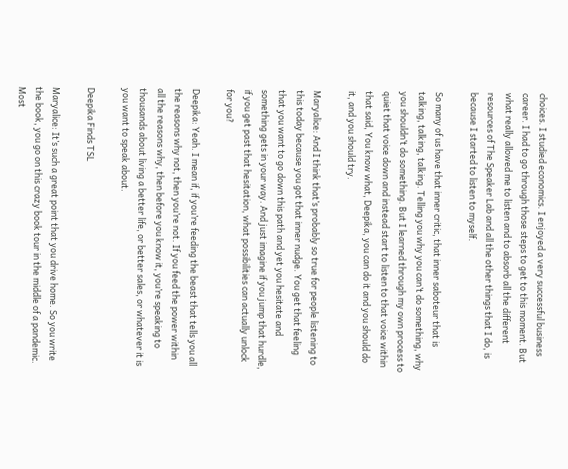choices. I studied economics. I enjoyed a very successful business career. I had to go through those steps to get to this moment. But what really allowed me to listen and to absorb all the different resources of The Speaker Lab and all the other things that I do, is because I started to listen to myself.

So many of us have that inner critic, that inner saboteur that is talking, talking, talking. Telling you why you can’t do something, why you shouldn’t do something. But I learned through my own process to quiet that voice down and instead start to listen to that voice within that said, You know what, Deepika, you can do it and you should do it, and you should try.

Maryalice: And I think that’s probably so true for people listening to this today because you got that inner nudge. You get that feeling that you want to go down this path and yet you hesitate and something gets in your way. And just imagine if you jump that hurdle, if you get past that hesitation, what possibilities can actually unlock for you?

Deepika: Yeah. I mean if, if you’re feeding the beast that tells you all the reasons why not, then you’re not. If you feed the power within all the reasons why, then before you know it, you’re speaking to thousands about living a better life, or better sales, or whatever it is you want to speak about.

Deepika Finds TSL

Maryalice: It’s such a great point that you drive home. So you write the book, you go on this crazy book tour in the middle of a pandemic. Most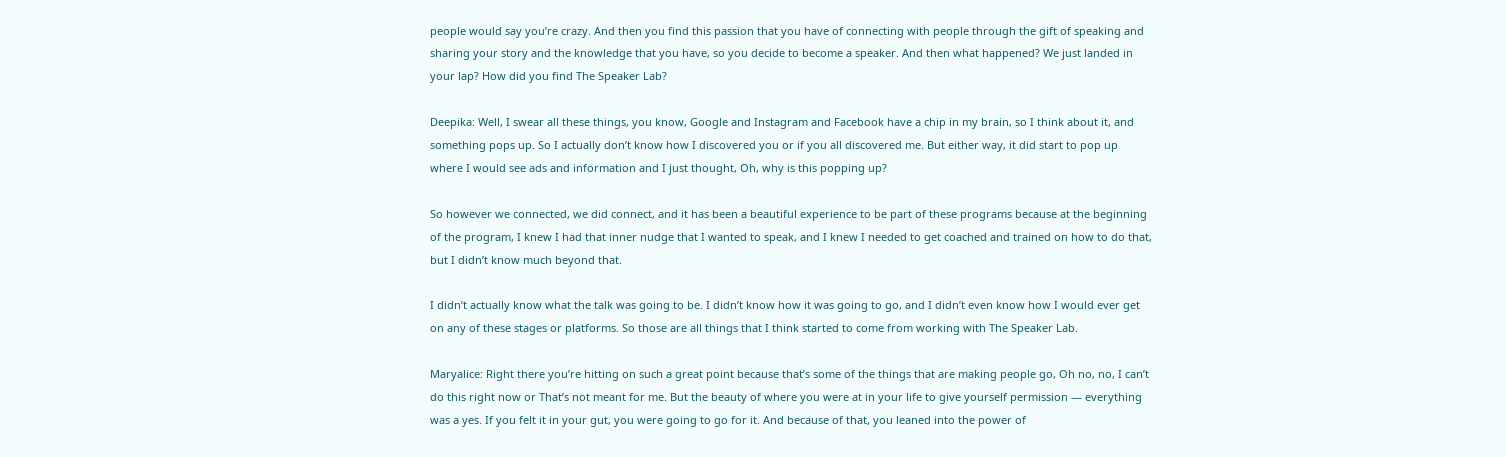people would say you’re crazy. And then you find this passion that you have of connecting with people through the gift of speaking and sharing your story and the knowledge that you have, so you decide to become a speaker. And then what happened? We just landed in your lap? How did you find The Speaker Lab?

Deepika: Well, I swear all these things, you know, Google and Instagram and Facebook have a chip in my brain, so I think about it, and something pops up. So I actually don’t know how I discovered you or if you all discovered me. But either way, it did start to pop up where I would see ads and information and I just thought, Oh, why is this popping up?

So however we connected, we did connect, and it has been a beautiful experience to be part of these programs because at the beginning of the program, I knew I had that inner nudge that I wanted to speak, and I knew I needed to get coached and trained on how to do that, but I didn’t know much beyond that.

I didn’t actually know what the talk was going to be. I didn’t know how it was going to go, and I didn’t even know how I would ever get on any of these stages or platforms. So those are all things that I think started to come from working with The Speaker Lab.

Maryalice: Right there you’re hitting on such a great point because that’s some of the things that are making people go, Oh no, no, I can’t do this right now or That’s not meant for me. But the beauty of where you were at in your life to give yourself permission — everything was a yes. If you felt it in your gut, you were going to go for it. And because of that, you leaned into the power of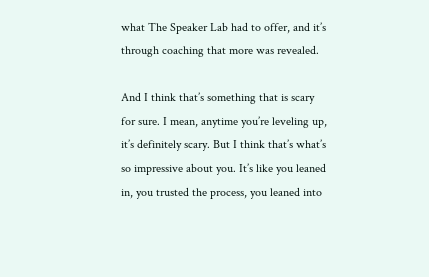what The Speaker Lab had to offer, and it’s through coaching that more was revealed.

And I think that’s something that is scary for sure. I mean, anytime you’re leveling up, it’s definitely scary. But I think that’s what’s so impressive about you. It’s like you leaned in, you trusted the process, you leaned into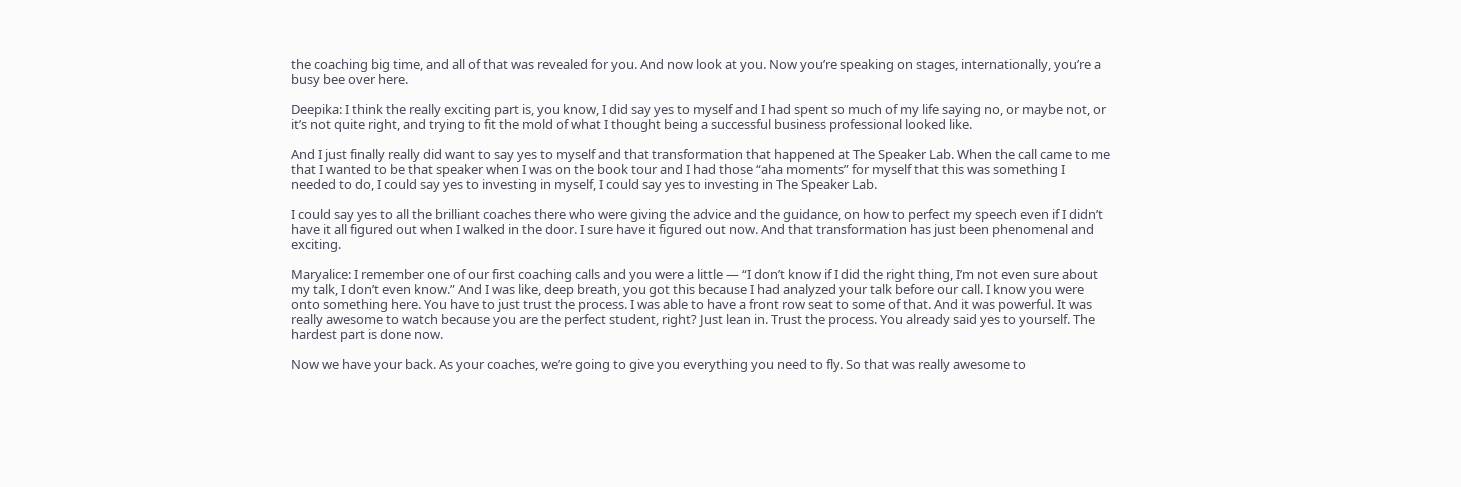the coaching big time, and all of that was revealed for you. And now look at you. Now you’re speaking on stages, internationally, you’re a busy bee over here.

Deepika: I think the really exciting part is, you know, I did say yes to myself and I had spent so much of my life saying no, or maybe not, or it’s not quite right, and trying to fit the mold of what I thought being a successful business professional looked like.

And I just finally really did want to say yes to myself and that transformation that happened at The Speaker Lab. When the call came to me that I wanted to be that speaker when I was on the book tour and I had those “aha moments” for myself that this was something I needed to do, I could say yes to investing in myself, I could say yes to investing in The Speaker Lab.

I could say yes to all the brilliant coaches there who were giving the advice and the guidance, on how to perfect my speech even if I didn’t have it all figured out when I walked in the door. I sure have it figured out now. And that transformation has just been phenomenal and exciting.

Maryalice: I remember one of our first coaching calls and you were a little — “I don’t know if I did the right thing, I’m not even sure about my talk, I don’t even know.” And I was like, deep breath, you got this because I had analyzed your talk before our call. I know you were onto something here. You have to just trust the process. I was able to have a front row seat to some of that. And it was powerful. It was really awesome to watch because you are the perfect student, right? Just lean in. Trust the process. You already said yes to yourself. The hardest part is done now.

Now we have your back. As your coaches, we’re going to give you everything you need to fly. So that was really awesome to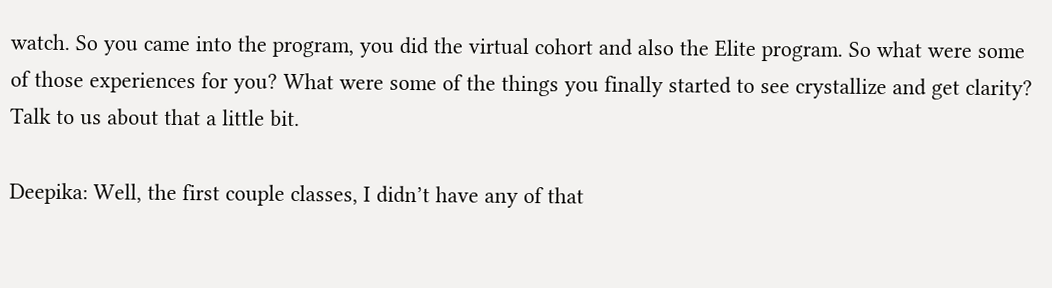watch. So you came into the program, you did the virtual cohort and also the Elite program. So what were some of those experiences for you? What were some of the things you finally started to see crystallize and get clarity? Talk to us about that a little bit.

Deepika: Well, the first couple classes, I didn’t have any of that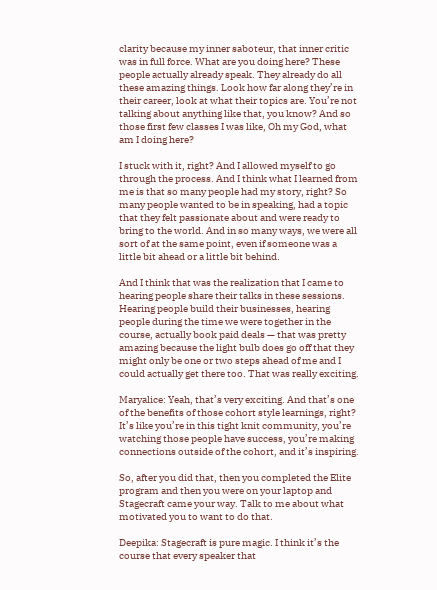clarity because my inner saboteur, that inner critic was in full force. What are you doing here? These people actually already speak. They already do all these amazing things. Look how far along they’re in their career, look at what their topics are. You’re not talking about anything like that, you know? And so those first few classes I was like, Oh my God, what am I doing here?

I stuck with it, right? And I allowed myself to go through the process. And I think what I learned from me is that so many people had my story, right? So many people wanted to be in speaking, had a topic that they felt passionate about and were ready to bring to the world. And in so many ways, we were all sort of at the same point, even if someone was a little bit ahead or a little bit behind.

And I think that was the realization that I came to hearing people share their talks in these sessions. Hearing people build their businesses, hearing people during the time we were together in the course, actually book paid deals — that was pretty amazing because the light bulb does go off that they might only be one or two steps ahead of me and I could actually get there too. That was really exciting.

Maryalice: Yeah, that’s very exciting. And that’s one of the benefits of those cohort style learnings, right? It’s like you’re in this tight knit community, you’re watching those people have success, you’re making connections outside of the cohort, and it’s inspiring.

So, after you did that, then you completed the Elite program and then you were on your laptop and Stagecraft came your way. Talk to me about what motivated you to want to do that.

Deepika: Stagecraft is pure magic. I think it’s the course that every speaker that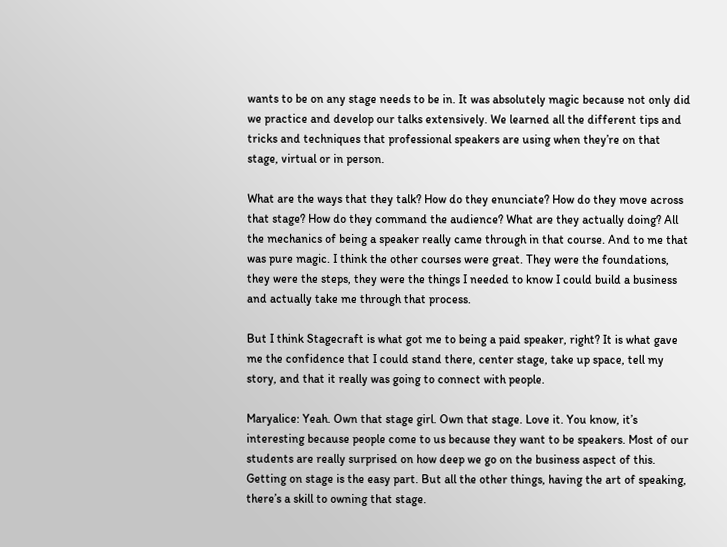wants to be on any stage needs to be in. It was absolutely magic because not only did we practice and develop our talks extensively. We learned all the different tips and tricks and techniques that professional speakers are using when they’re on that stage, virtual or in person.

What are the ways that they talk? How do they enunciate? How do they move across that stage? How do they command the audience? What are they actually doing? All the mechanics of being a speaker really came through in that course. And to me that was pure magic. I think the other courses were great. They were the foundations, they were the steps, they were the things I needed to know I could build a business and actually take me through that process.

But I think Stagecraft is what got me to being a paid speaker, right? It is what gave me the confidence that I could stand there, center stage, take up space, tell my story, and that it really was going to connect with people.

Maryalice: Yeah. Own that stage girl. Own that stage. Love it. You know, it’s interesting because people come to us because they want to be speakers. Most of our students are really surprised on how deep we go on the business aspect of this. Getting on stage is the easy part. But all the other things, having the art of speaking, there’s a skill to owning that stage.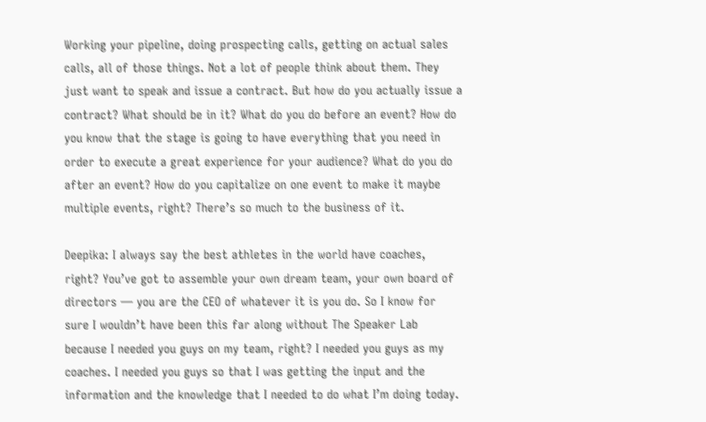Working your pipeline, doing prospecting calls, getting on actual sales calls, all of those things. Not a lot of people think about them. They just want to speak and issue a contract. But how do you actually issue a contract? What should be in it? What do you do before an event? How do you know that the stage is going to have everything that you need in order to execute a great experience for your audience? What do you do after an event? How do you capitalize on one event to make it maybe multiple events, right? There’s so much to the business of it.

Deepika: I always say the best athletes in the world have coaches, right? You’ve got to assemble your own dream team, your own board of directors — you are the CEO of whatever it is you do. So I know for sure I wouldn’t have been this far along without The Speaker Lab because I needed you guys on my team, right? I needed you guys as my coaches. I needed you guys so that I was getting the input and the information and the knowledge that I needed to do what I’m doing today.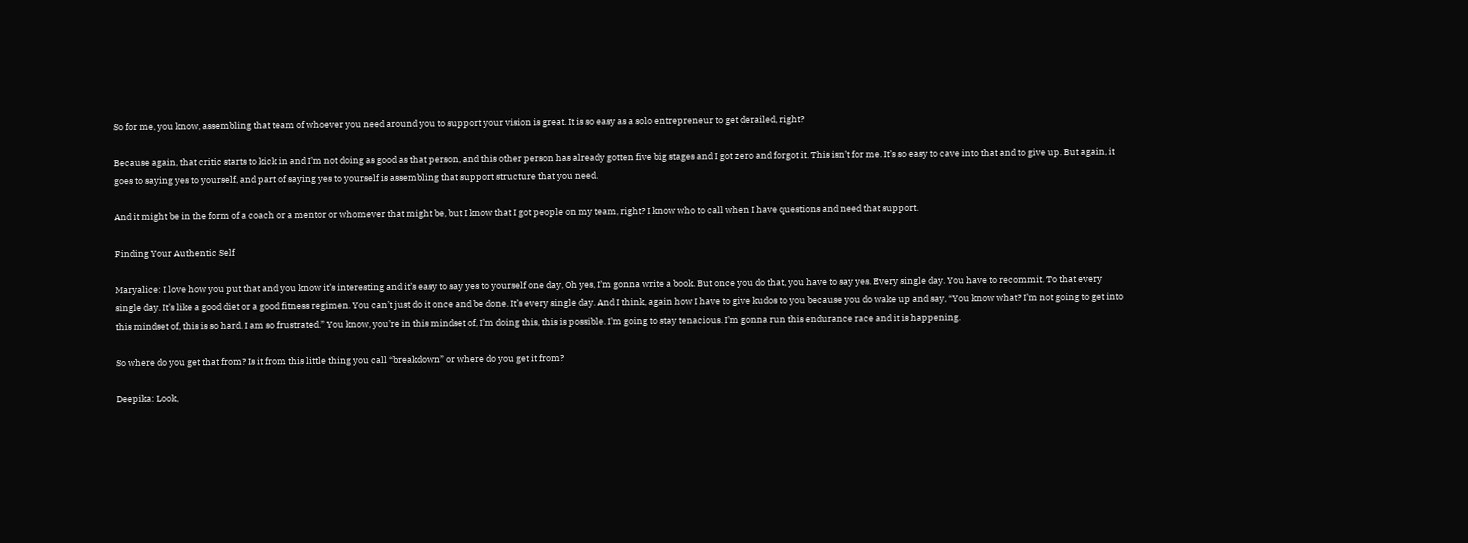So for me, you know, assembling that team of whoever you need around you to support your vision is great. It is so easy as a solo entrepreneur to get derailed, right?

Because again, that critic starts to kick in and I’m not doing as good as that person, and this other person has already gotten five big stages and I got zero and forgot it. This isn’t for me. It’s so easy to cave into that and to give up. But again, it goes to saying yes to yourself, and part of saying yes to yourself is assembling that support structure that you need.

And it might be in the form of a coach or a mentor or whomever that might be, but I know that I got people on my team, right? I know who to call when I have questions and need that support.

Finding Your Authentic Self

Maryalice: I love how you put that and you know it’s interesting and it’s easy to say yes to yourself one day, Oh yes, I’m gonna write a book. But once you do that, you have to say yes. Every single day. You have to recommit. To that every single day. It’s like a good diet or a good fitness regimen. You can’t just do it once and be done. It’s every single day. And I think, again how I have to give kudos to you because you do wake up and say, “You know what? I’m not going to get into this mindset of, this is so hard. I am so frustrated.” You know, you’re in this mindset of, I’m doing this, this is possible. I’m going to stay tenacious. I’m gonna run this endurance race and it is happening.

So where do you get that from? Is it from this little thing you call “breakdown” or where do you get it from?

Deepika: Look,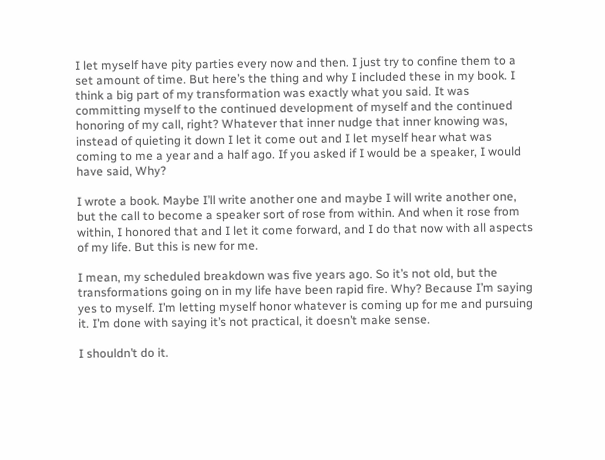I let myself have pity parties every now and then. I just try to confine them to a set amount of time. But here’s the thing and why I included these in my book. I think a big part of my transformation was exactly what you said. It was committing myself to the continued development of myself and the continued honoring of my call, right? Whatever that inner nudge that inner knowing was, instead of quieting it down I let it come out and I let myself hear what was coming to me a year and a half ago. If you asked if I would be a speaker, I would have said, Why?

I wrote a book. Maybe I’ll write another one and maybe I will write another one, but the call to become a speaker sort of rose from within. And when it rose from within, I honored that and I let it come forward, and I do that now with all aspects of my life. But this is new for me.

I mean, my scheduled breakdown was five years ago. So it’s not old, but the transformations going on in my life have been rapid fire. Why? Because I’m saying yes to myself. I’m letting myself honor whatever is coming up for me and pursuing it. I’m done with saying it’s not practical, it doesn’t make sense.

I shouldn’t do it.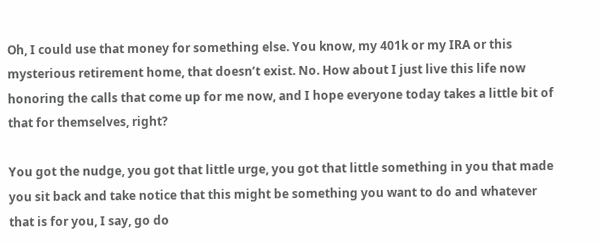Oh, I could use that money for something else. You know, my 401k or my IRA or this mysterious retirement home, that doesn’t exist. No. How about I just live this life now honoring the calls that come up for me now, and I hope everyone today takes a little bit of that for themselves, right?

You got the nudge, you got that little urge, you got that little something in you that made you sit back and take notice that this might be something you want to do and whatever that is for you, I say, go do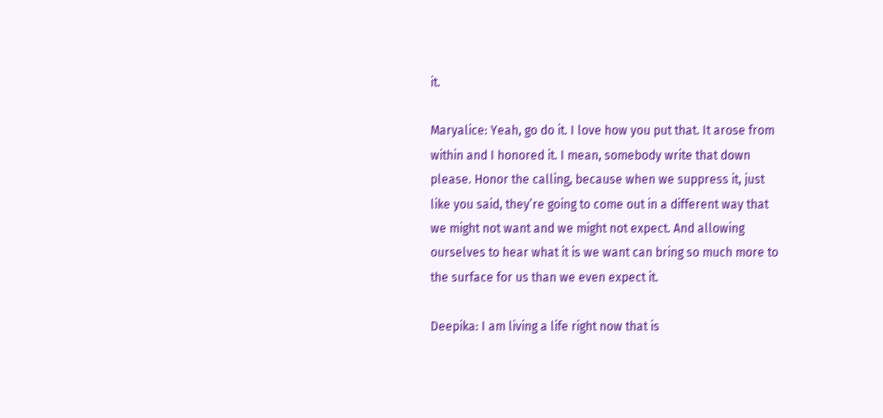it.

Maryalice: Yeah, go do it. I love how you put that. It arose from within and I honored it. I mean, somebody write that down please. Honor the calling, because when we suppress it, just like you said, they’re going to come out in a different way that we might not want and we might not expect. And allowing ourselves to hear what it is we want can bring so much more to the surface for us than we even expect it.

Deepika: I am living a life right now that is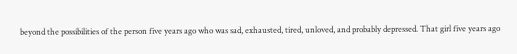beyond the possibilities of the person five years ago who was sad, exhausted, tired, unloved, and probably depressed. That girl five years ago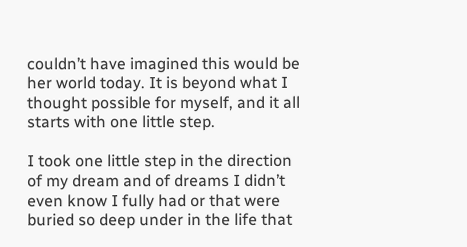couldn’t have imagined this would be her world today. It is beyond what I thought possible for myself, and it all starts with one little step.

I took one little step in the direction of my dream and of dreams I didn’t even know I fully had or that were buried so deep under in the life that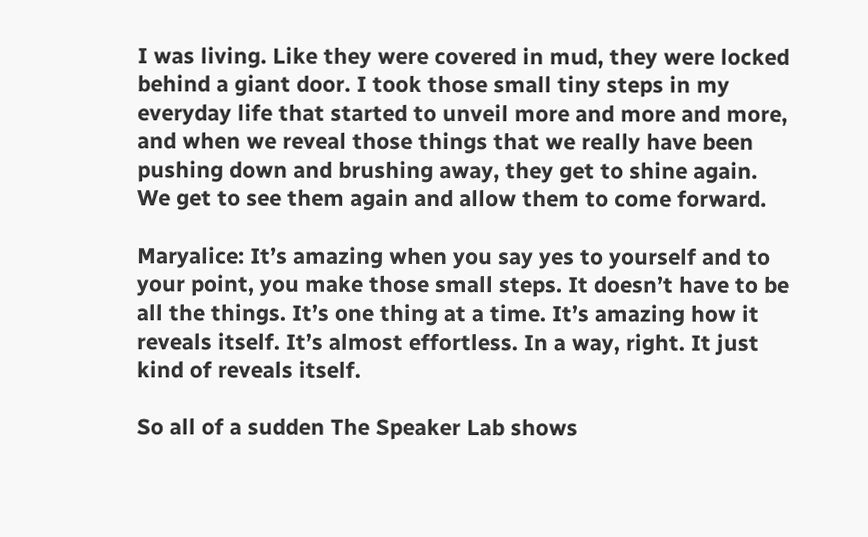I was living. Like they were covered in mud, they were locked behind a giant door. I took those small tiny steps in my everyday life that started to unveil more and more and more, and when we reveal those things that we really have been pushing down and brushing away, they get to shine again. We get to see them again and allow them to come forward.

Maryalice: It’s amazing when you say yes to yourself and to your point, you make those small steps. It doesn’t have to be all the things. It’s one thing at a time. It’s amazing how it reveals itself. It’s almost effortless. In a way, right. It just kind of reveals itself.

So all of a sudden The Speaker Lab shows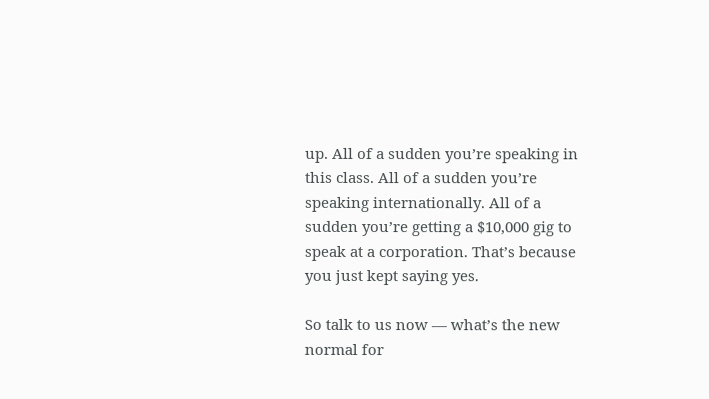up. All of a sudden you’re speaking in this class. All of a sudden you’re speaking internationally. All of a sudden you’re getting a $10,000 gig to speak at a corporation. That’s because you just kept saying yes.

So talk to us now — what’s the new normal for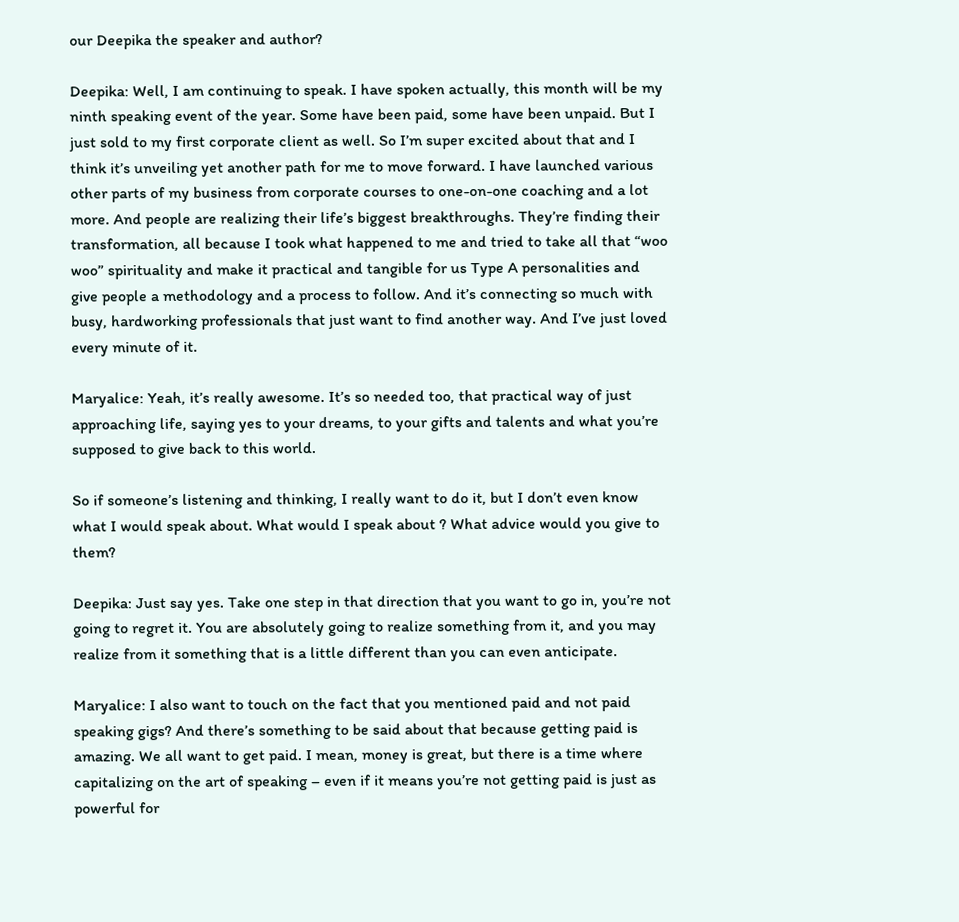our Deepika the speaker and author?

Deepika: Well, I am continuing to speak. I have spoken actually, this month will be my ninth speaking event of the year. Some have been paid, some have been unpaid. But I just sold to my first corporate client as well. So I’m super excited about that and I think it’s unveiling yet another path for me to move forward. I have launched various other parts of my business from corporate courses to one-on-one coaching and a lot more. And people are realizing their life’s biggest breakthroughs. They’re finding their transformation, all because I took what happened to me and tried to take all that “woo woo” spirituality and make it practical and tangible for us Type A personalities and give people a methodology and a process to follow. And it’s connecting so much with busy, hardworking professionals that just want to find another way. And I’ve just loved every minute of it.

Maryalice: Yeah, it’s really awesome. It’s so needed too, that practical way of just approaching life, saying yes to your dreams, to your gifts and talents and what you’re supposed to give back to this world.

So if someone’s listening and thinking, I really want to do it, but I don’t even know what I would speak about. What would I speak about ? What advice would you give to them?

Deepika: Just say yes. Take one step in that direction that you want to go in, you’re not going to regret it. You are absolutely going to realize something from it, and you may realize from it something that is a little different than you can even anticipate.

Maryalice: I also want to touch on the fact that you mentioned paid and not paid speaking gigs? And there’s something to be said about that because getting paid is amazing. We all want to get paid. I mean, money is great, but there is a time where capitalizing on the art of speaking – even if it means you’re not getting paid is just as powerful for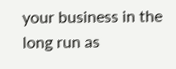your business in the long run as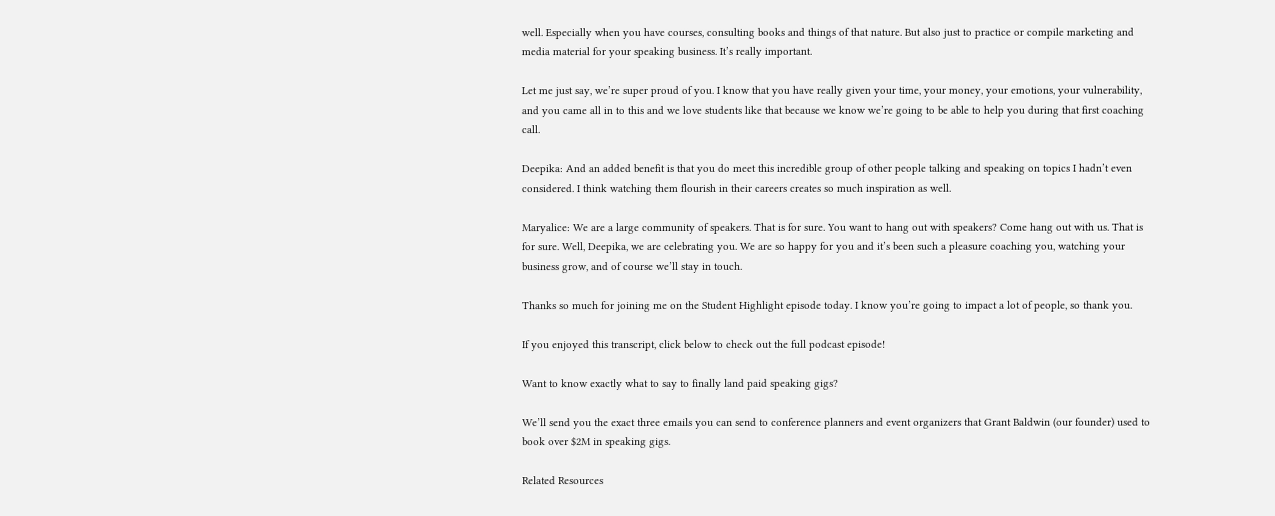well. Especially when you have courses, consulting books and things of that nature. But also just to practice or compile marketing and media material for your speaking business. It’s really important.

Let me just say, we’re super proud of you. I know that you have really given your time, your money, your emotions, your vulnerability, and you came all in to this and we love students like that because we know we’re going to be able to help you during that first coaching call.

Deepika: And an added benefit is that you do meet this incredible group of other people talking and speaking on topics I hadn’t even considered. I think watching them flourish in their careers creates so much inspiration as well.

Maryalice: We are a large community of speakers. That is for sure. You want to hang out with speakers? Come hang out with us. That is for sure. Well, Deepika, we are celebrating you. We are so happy for you and it’s been such a pleasure coaching you, watching your business grow, and of course we’ll stay in touch.

Thanks so much for joining me on the Student Highlight episode today. I know you’re going to impact a lot of people, so thank you.

If you enjoyed this transcript, click below to check out the full podcast episode!

Want to know exactly what to say to finally land paid speaking gigs?

We’ll send you the exact three emails you can send to conference planners and event organizers that Grant Baldwin (our founder) used to book over $2M in speaking gigs.

Related Resources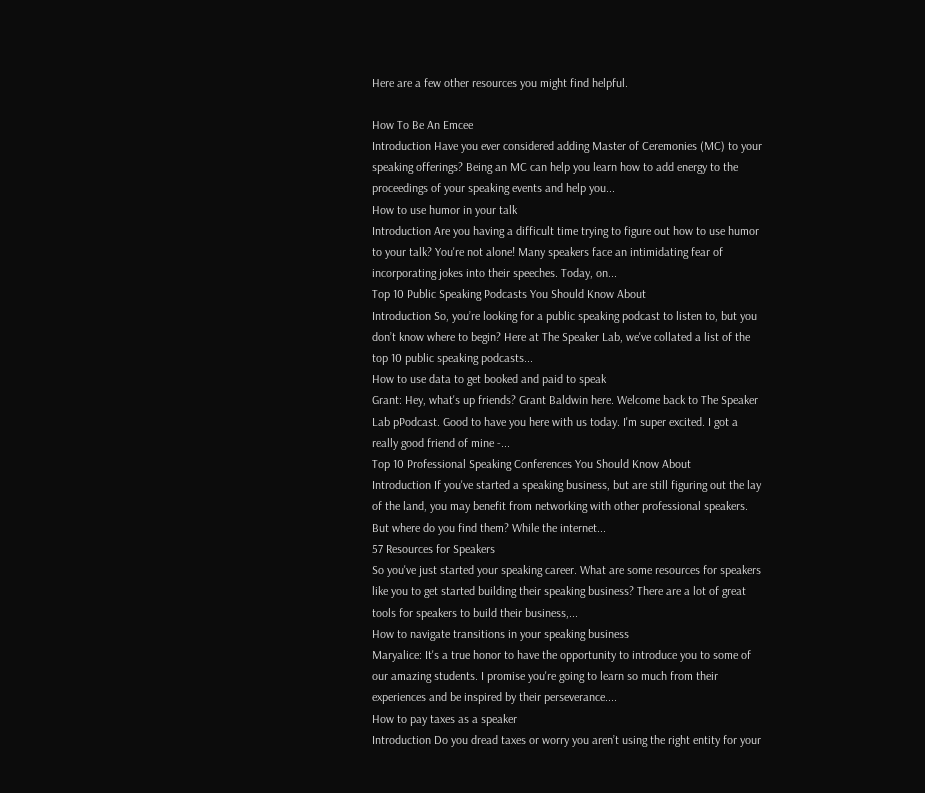Here are a few other resources you might find helpful.

How To Be An Emcee
Introduction Have you ever considered adding Master of Ceremonies (MC) to your speaking offerings? Being an MC can help you learn how to add energy to the proceedings of your speaking events and help you...
How to use humor in your talk
Introduction Are you having a difficult time trying to figure out how to use humor to your talk? You're not alone! Many speakers face an intimidating fear of incorporating jokes into their speeches. Today, on...
Top 10 Public Speaking Podcasts You Should Know About
Introduction So, you’re looking for a public speaking podcast to listen to, but you don’t know where to begin? Here at The Speaker Lab, we've collated a list of the top 10 public speaking podcasts...
How to use data to get booked and paid to speak
Grant: Hey, what's up friends? Grant Baldwin here. Welcome back to The Speaker Lab pPodcast. Good to have you here with us today. I'm super excited. I got a really good friend of mine -...
Top 10 Professional Speaking Conferences You Should Know About
Introduction If you've started a speaking business, but are still figuring out the lay of the land, you may benefit from networking with other professional speakers. But where do you find them? While the internet...
57 Resources for Speakers
So you've just started your speaking career. What are some resources for speakers like you to get started building their speaking business? There are a lot of great tools for speakers to build their business,...
How to navigate transitions in your speaking business
Maryalice: It's a true honor to have the opportunity to introduce you to some of our amazing students. I promise you're going to learn so much from their experiences and be inspired by their perseverance....
How to pay taxes as a speaker
Introduction Do you dread taxes or worry you aren’t using the right entity for your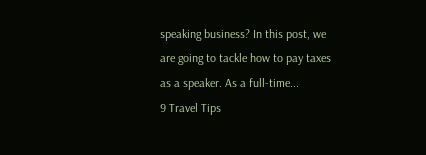speaking business? In this post, we are going to tackle how to pay taxes as a speaker. As a full-time...
9 Travel Tips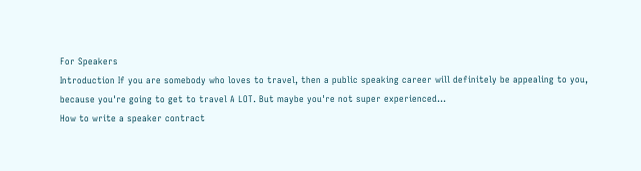For Speakers
Introduction If you are somebody who loves to travel, then a public speaking career will definitely be appealing to you, because you're going to get to travel A LOT. But maybe you're not super experienced...
How to write a speaker contract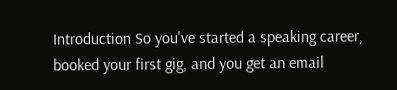Introduction So you've started a speaking career, booked your first gig, and you get an email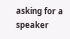asking for a speaker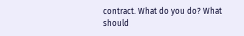contract. What do you do? What should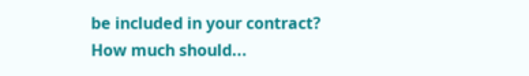be included in your contract? How much should...